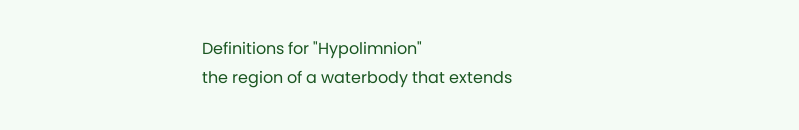Definitions for "Hypolimnion"
the region of a waterbody that extends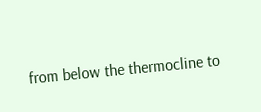from below the thermocline to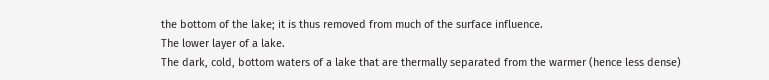the bottom of the lake; it is thus removed from much of the surface influence.
The lower layer of a lake.
The dark, cold, bottom waters of a lake that are thermally separated from the warmer (hence less dense)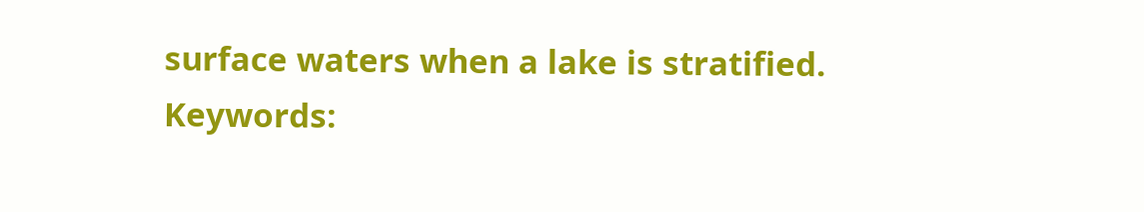surface waters when a lake is stratified.
Keywords: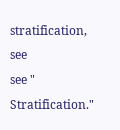stratification, see
see " Stratification."